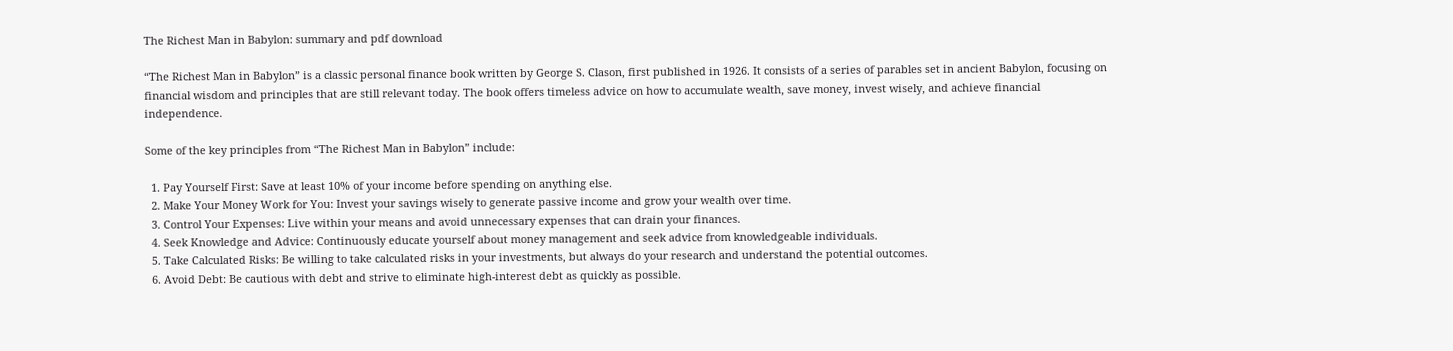The Richest Man in Babylon: summary and pdf download

“The Richest Man in Babylon” is a classic personal finance book written by George S. Clason, first published in 1926. It consists of a series of parables set in ancient Babylon, focusing on financial wisdom and principles that are still relevant today. The book offers timeless advice on how to accumulate wealth, save money, invest wisely, and achieve financial independence.

Some of the key principles from “The Richest Man in Babylon” include:

  1. Pay Yourself First: Save at least 10% of your income before spending on anything else.
  2. Make Your Money Work for You: Invest your savings wisely to generate passive income and grow your wealth over time.
  3. Control Your Expenses: Live within your means and avoid unnecessary expenses that can drain your finances.
  4. Seek Knowledge and Advice: Continuously educate yourself about money management and seek advice from knowledgeable individuals.
  5. Take Calculated Risks: Be willing to take calculated risks in your investments, but always do your research and understand the potential outcomes.
  6. Avoid Debt: Be cautious with debt and strive to eliminate high-interest debt as quickly as possible.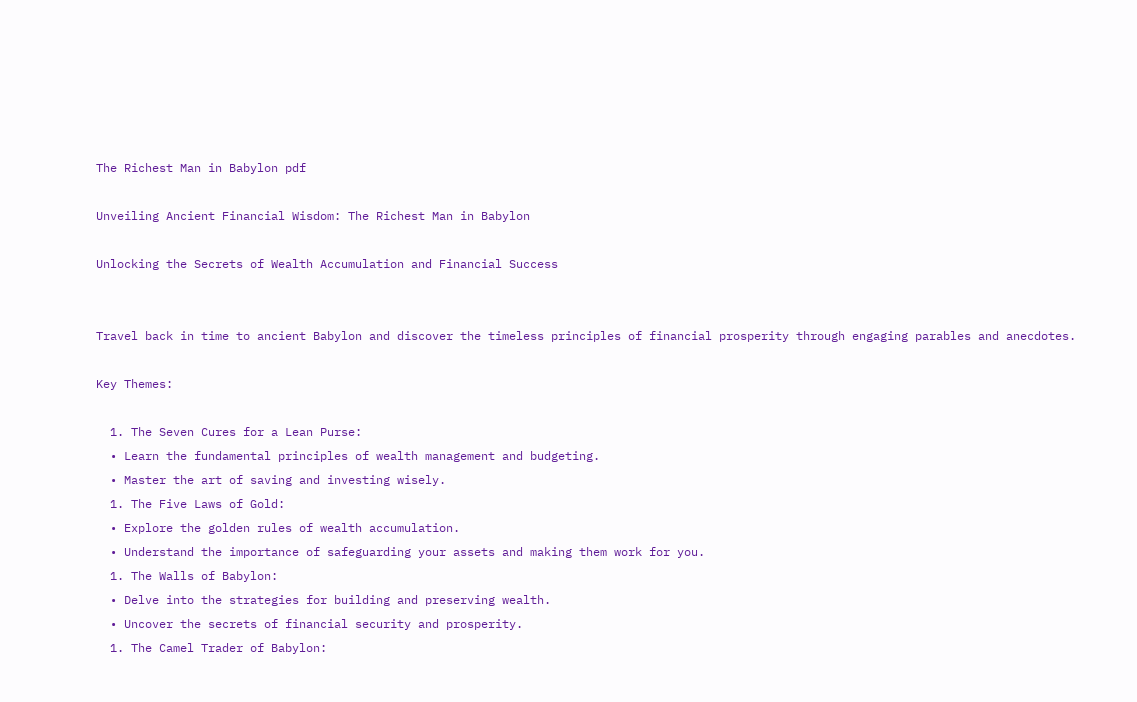The Richest Man in Babylon pdf

Unveiling Ancient Financial Wisdom: The Richest Man in Babylon

Unlocking the Secrets of Wealth Accumulation and Financial Success


Travel back in time to ancient Babylon and discover the timeless principles of financial prosperity through engaging parables and anecdotes.

Key Themes:

  1. The Seven Cures for a Lean Purse:
  • Learn the fundamental principles of wealth management and budgeting.
  • Master the art of saving and investing wisely.
  1. The Five Laws of Gold:
  • Explore the golden rules of wealth accumulation.
  • Understand the importance of safeguarding your assets and making them work for you.
  1. The Walls of Babylon:
  • Delve into the strategies for building and preserving wealth.
  • Uncover the secrets of financial security and prosperity.
  1. The Camel Trader of Babylon: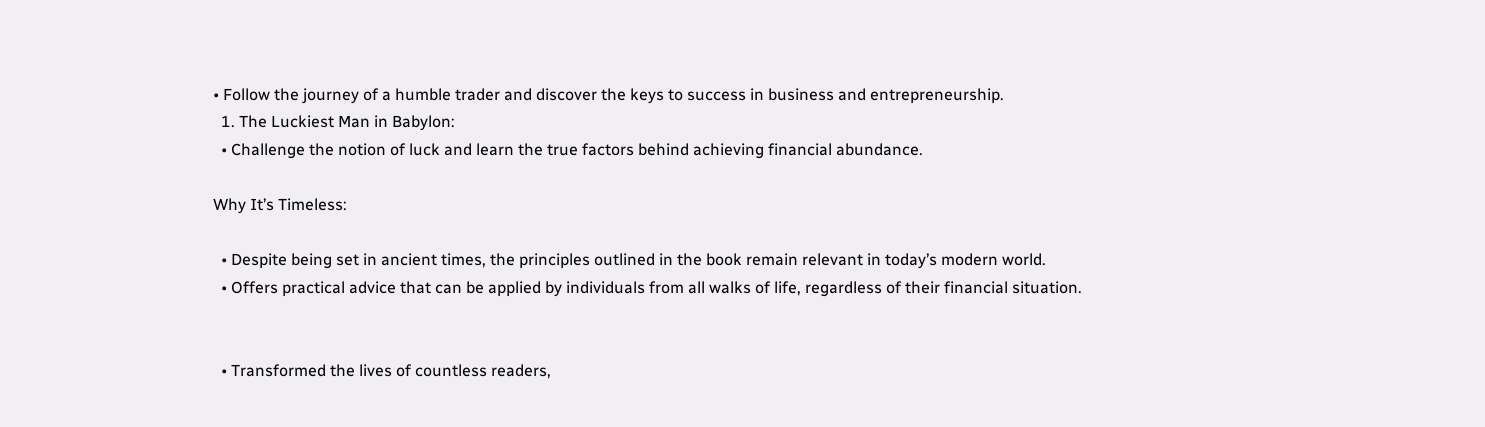• Follow the journey of a humble trader and discover the keys to success in business and entrepreneurship.
  1. The Luckiest Man in Babylon:
  • Challenge the notion of luck and learn the true factors behind achieving financial abundance.

Why It’s Timeless:

  • Despite being set in ancient times, the principles outlined in the book remain relevant in today’s modern world.
  • Offers practical advice that can be applied by individuals from all walks of life, regardless of their financial situation.


  • Transformed the lives of countless readers,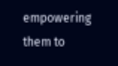empowering them to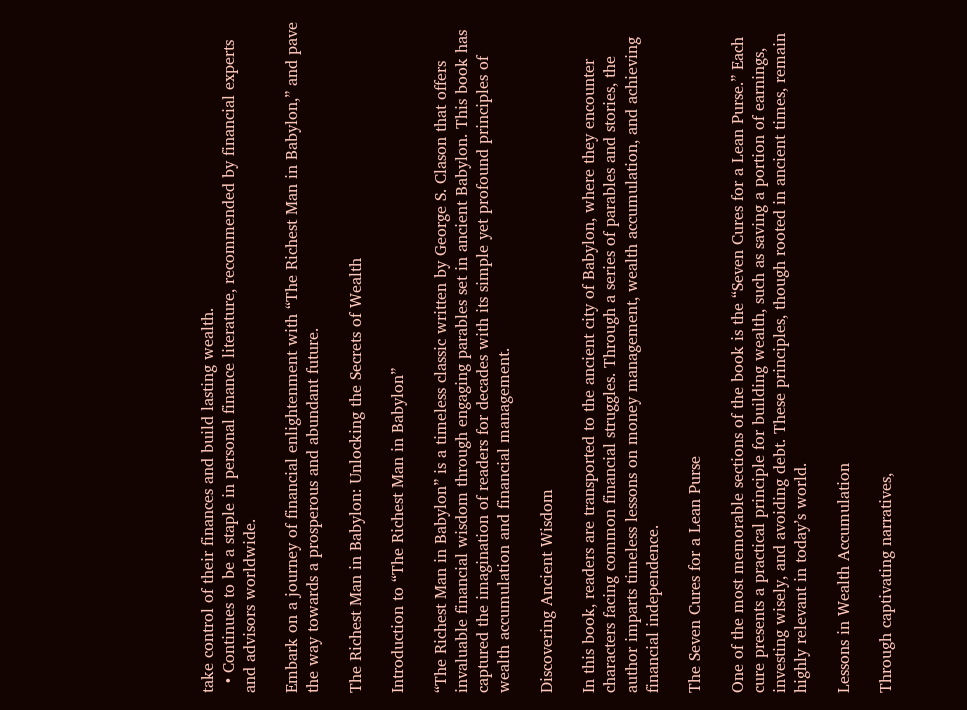take control of their finances and build lasting wealth.
  • Continues to be a staple in personal finance literature, recommended by financial experts and advisors worldwide.

Embark on a journey of financial enlightenment with “The Richest Man in Babylon,” and pave the way towards a prosperous and abundant future.

The Richest Man in Babylon: Unlocking the Secrets of Wealth

Introduction to “The Richest Man in Babylon”

“The Richest Man in Babylon” is a timeless classic written by George S. Clason that offers invaluable financial wisdom through engaging parables set in ancient Babylon. This book has captured the imagination of readers for decades with its simple yet profound principles of wealth accumulation and financial management.

Discovering Ancient Wisdom

In this book, readers are transported to the ancient city of Babylon, where they encounter characters facing common financial struggles. Through a series of parables and stories, the author imparts timeless lessons on money management, wealth accumulation, and achieving financial independence.

The Seven Cures for a Lean Purse

One of the most memorable sections of the book is the “Seven Cures for a Lean Purse.” Each cure presents a practical principle for building wealth, such as saving a portion of earnings, investing wisely, and avoiding debt. These principles, though rooted in ancient times, remain highly relevant in today’s world.

Lessons in Wealth Accumulation

Through captivating narratives,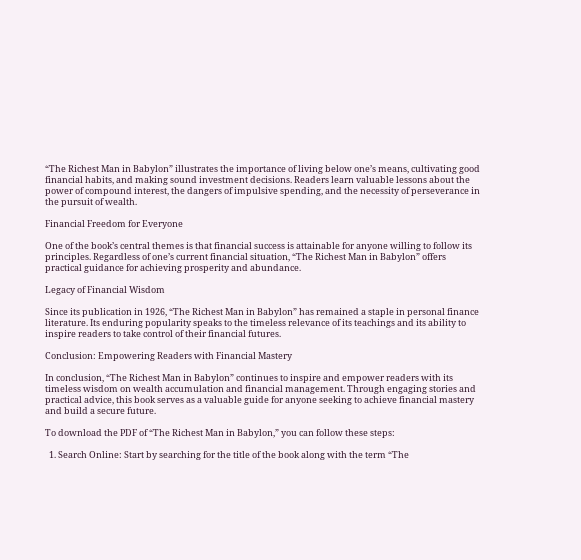“The Richest Man in Babylon” illustrates the importance of living below one’s means, cultivating good financial habits, and making sound investment decisions. Readers learn valuable lessons about the power of compound interest, the dangers of impulsive spending, and the necessity of perseverance in the pursuit of wealth.

Financial Freedom for Everyone

One of the book’s central themes is that financial success is attainable for anyone willing to follow its principles. Regardless of one’s current financial situation, “The Richest Man in Babylon” offers practical guidance for achieving prosperity and abundance.

Legacy of Financial Wisdom

Since its publication in 1926, “The Richest Man in Babylon” has remained a staple in personal finance literature. Its enduring popularity speaks to the timeless relevance of its teachings and its ability to inspire readers to take control of their financial futures.

Conclusion: Empowering Readers with Financial Mastery

In conclusion, “The Richest Man in Babylon” continues to inspire and empower readers with its timeless wisdom on wealth accumulation and financial management. Through engaging stories and practical advice, this book serves as a valuable guide for anyone seeking to achieve financial mastery and build a secure future.

To download the PDF of “The Richest Man in Babylon,” you can follow these steps:

  1. Search Online: Start by searching for the title of the book along with the term “The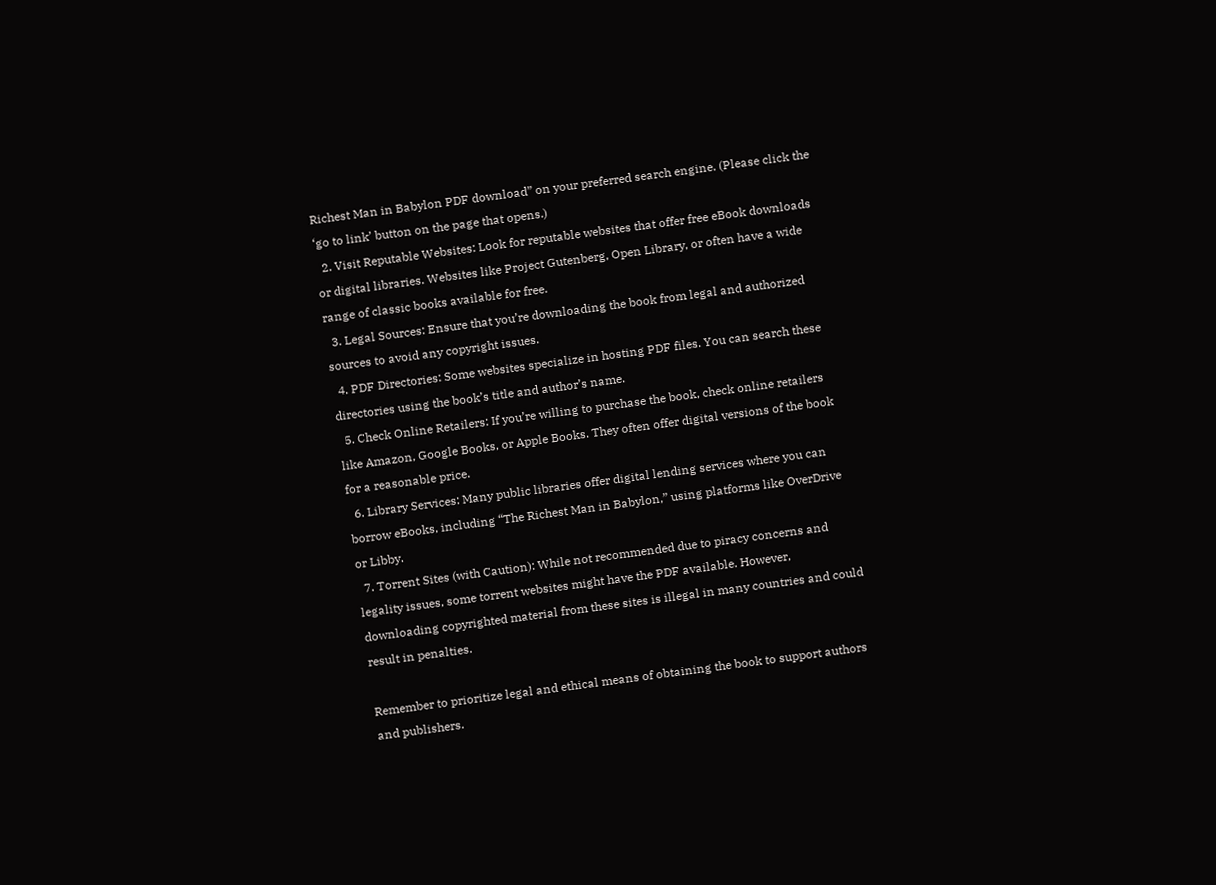Richest Man in Babylon PDF download” on your preferred search engine. (Please click the ‘go to link’ button on the page that opens.)
  2. Visit Reputable Websites: Look for reputable websites that offer free eBook downloads or digital libraries. Websites like Project Gutenberg, Open Library, or often have a wide range of classic books available for free.
  3. Legal Sources: Ensure that you’re downloading the book from legal and authorized sources to avoid any copyright issues.
  4. PDF Directories: Some websites specialize in hosting PDF files. You can search these directories using the book’s title and author’s name.
  5. Check Online Retailers: If you’re willing to purchase the book, check online retailers like Amazon, Google Books, or Apple Books. They often offer digital versions of the book for a reasonable price.
  6. Library Services: Many public libraries offer digital lending services where you can borrow eBooks, including “The Richest Man in Babylon,” using platforms like OverDrive or Libby.
  7. Torrent Sites (with Caution): While not recommended due to piracy concerns and legality issues, some torrent websites might have the PDF available. However, downloading copyrighted material from these sites is illegal in many countries and could result in penalties.

Remember to prioritize legal and ethical means of obtaining the book to support authors and publishers.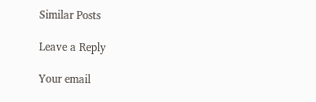Similar Posts

Leave a Reply

Your email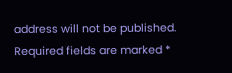address will not be published. Required fields are marked *